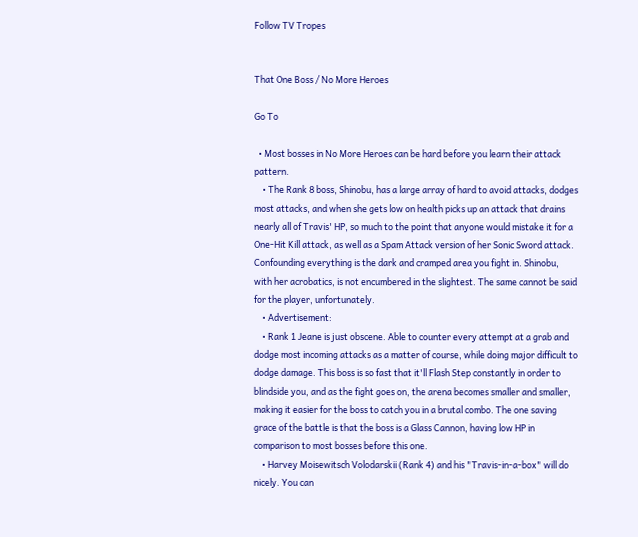Follow TV Tropes


That One Boss / No More Heroes

Go To

  • Most bosses in No More Heroes can be hard before you learn their attack pattern.
    • The Rank 8 boss, Shinobu, has a large array of hard to avoid attacks, dodges most attacks, and when she gets low on health picks up an attack that drains nearly all of Travis' HP, so much to the point that anyone would mistake it for a One-Hit Kill attack, as well as a Spam Attack version of her Sonic Sword attack. Confounding everything is the dark and cramped area you fight in. Shinobu, with her acrobatics, is not encumbered in the slightest. The same cannot be said for the player, unfortunately.
    • Advertisement:
    • Rank 1 Jeane is just obscene. Able to counter every attempt at a grab and dodge most incoming attacks as a matter of course, while doing major difficult to dodge damage. This boss is so fast that it'll Flash Step constantly in order to blindside you, and as the fight goes on, the arena becomes smaller and smaller, making it easier for the boss to catch you in a brutal combo. The one saving grace of the battle is that the boss is a Glass Cannon, having low HP in comparison to most bosses before this one.
    • Harvey Moisewitsch Volodarskii (Rank 4) and his "Travis-in-a-box" will do nicely. You can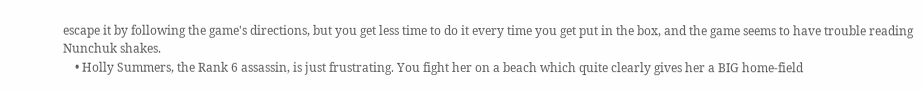escape it by following the game's directions, but you get less time to do it every time you get put in the box, and the game seems to have trouble reading Nunchuk shakes.
    • Holly Summers, the Rank 6 assassin, is just frustrating. You fight her on a beach which quite clearly gives her a BIG home-field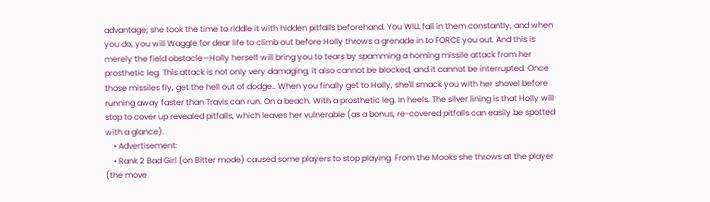advantage; she took the time to riddle it with hidden pitfalls beforehand. You WILL fall in them constantly, and when you do, you will Waggle for dear life to climb out before Holly throws a grenade in to FORCE you out. And this is merely the field obstacle—Holly herself will bring you to tears by spamming a homing missile attack from her prosthetic leg. This attack is not only very damaging, it also cannot be blocked, and it cannot be interrupted. Once those missiles fly, get the hell out of dodge.. When you finally get to Holly, she'll smack you with her shovel before running away faster than Travis can run. On a beach. With a prosthetic leg. In heels. The silver lining is that Holly will stop to cover up revealed pitfalls, which leaves her vulnerable (as a bonus, re-covered pitfalls can easily be spotted with a glance).
    • Advertisement:
    • Rank 2 Bad Girl (on Bitter mode) caused some players to stop playing. From the Mooks she throws at the player (the move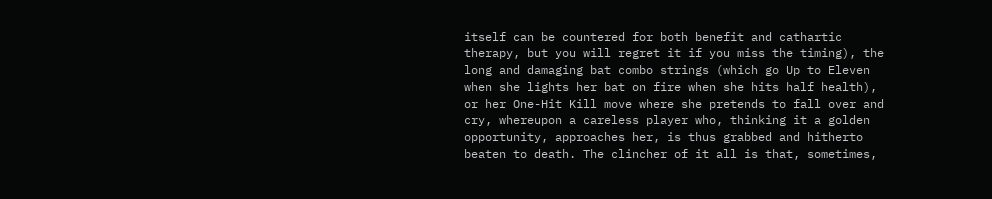itself can be countered for both benefit and cathartic therapy, but you will regret it if you miss the timing), the long and damaging bat combo strings (which go Up to Eleven when she lights her bat on fire when she hits half health), or her One-Hit Kill move where she pretends to fall over and cry, whereupon a careless player who, thinking it a golden opportunity, approaches her, is thus grabbed and hitherto beaten to death. The clincher of it all is that, sometimes,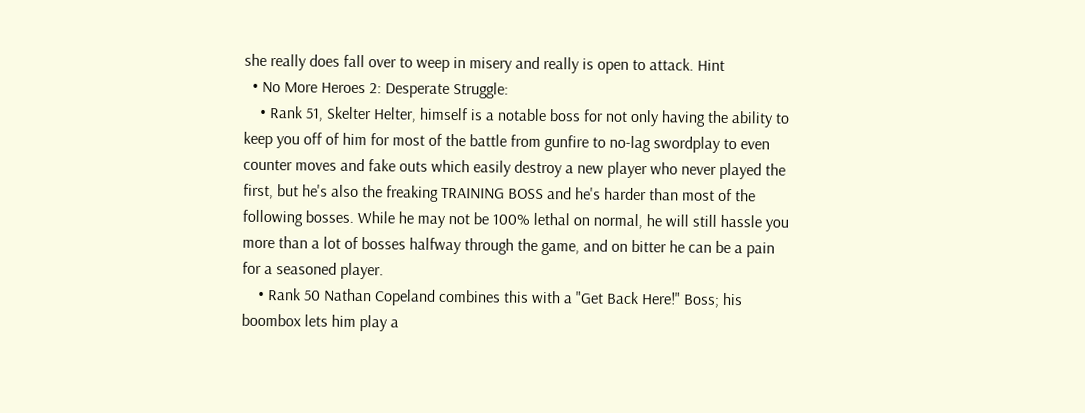she really does fall over to weep in misery and really is open to attack. Hint
  • No More Heroes 2: Desperate Struggle:
    • Rank 51, Skelter Helter, himself is a notable boss for not only having the ability to keep you off of him for most of the battle from gunfire to no-lag swordplay to even counter moves and fake outs which easily destroy a new player who never played the first, but he's also the freaking TRAINING BOSS and he's harder than most of the following bosses. While he may not be 100% lethal on normal, he will still hassle you more than a lot of bosses halfway through the game, and on bitter he can be a pain for a seasoned player.
    • Rank 50 Nathan Copeland combines this with a "Get Back Here!" Boss; his boombox lets him play a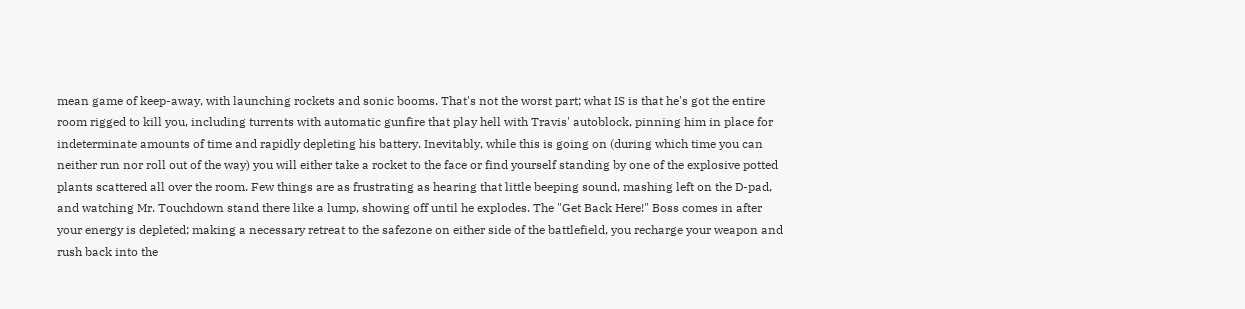mean game of keep-away, with launching rockets and sonic booms. That's not the worst part; what IS is that he's got the entire room rigged to kill you, including turrents with automatic gunfire that play hell with Travis' autoblock, pinning him in place for indeterminate amounts of time and rapidly depleting his battery. Inevitably, while this is going on (during which time you can neither run nor roll out of the way) you will either take a rocket to the face or find yourself standing by one of the explosive potted plants scattered all over the room. Few things are as frustrating as hearing that little beeping sound, mashing left on the D-pad, and watching Mr. Touchdown stand there like a lump, showing off until he explodes. The "Get Back Here!" Boss comes in after your energy is depleted; making a necessary retreat to the safezone on either side of the battlefield, you recharge your weapon and rush back into the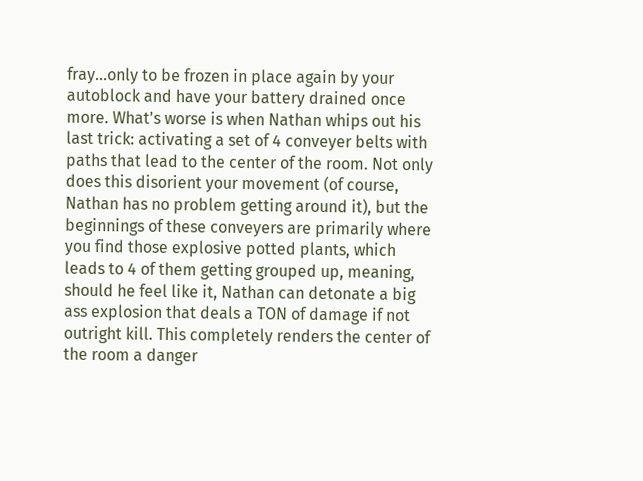fray...only to be frozen in place again by your autoblock and have your battery drained once more. What's worse is when Nathan whips out his last trick: activating a set of 4 conveyer belts with paths that lead to the center of the room. Not only does this disorient your movement (of course, Nathan has no problem getting around it), but the beginnings of these conveyers are primarily where you find those explosive potted plants, which leads to 4 of them getting grouped up, meaning, should he feel like it, Nathan can detonate a big ass explosion that deals a TON of damage if not outright kill. This completely renders the center of the room a danger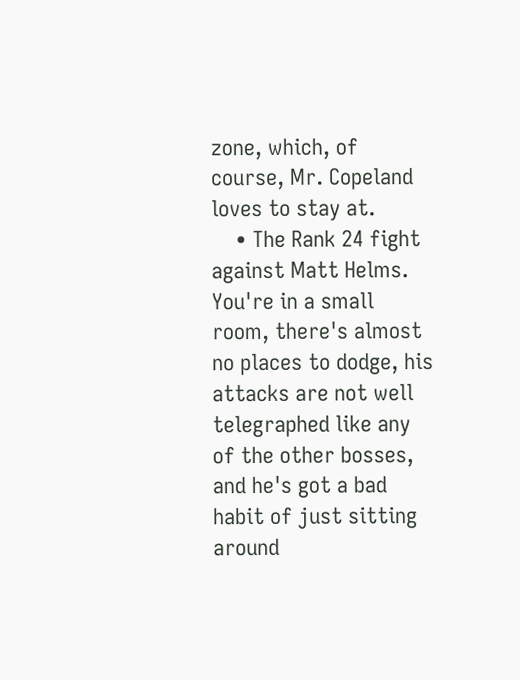zone, which, of course, Mr. Copeland loves to stay at.
    • The Rank 24 fight against Matt Helms. You're in a small room, there's almost no places to dodge, his attacks are not well telegraphed like any of the other bosses, and he's got a bad habit of just sitting around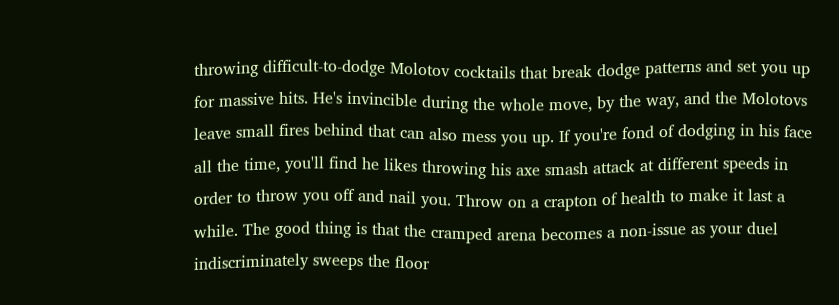throwing difficult-to-dodge Molotov cocktails that break dodge patterns and set you up for massive hits. He's invincible during the whole move, by the way, and the Molotovs leave small fires behind that can also mess you up. If you're fond of dodging in his face all the time, you'll find he likes throwing his axe smash attack at different speeds in order to throw you off and nail you. Throw on a crapton of health to make it last a while. The good thing is that the cramped arena becomes a non-issue as your duel indiscriminately sweeps the floor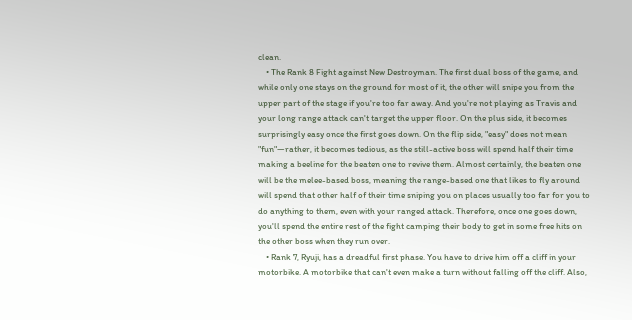clean.
    • The Rank 8 Fight against New Destroyman. The first dual boss of the game, and while only one stays on the ground for most of it, the other will snipe you from the upper part of the stage if you're too far away. And you're not playing as Travis and your long range attack can't target the upper floor. On the plus side, it becomes surprisingly easy once the first goes down. On the flip side, "easy" does not mean "fun"—rather, it becomes tedious, as the still-active boss will spend half their time making a beeline for the beaten one to revive them. Almost certainly, the beaten one will be the melee-based boss, meaning the range-based one that likes to fly around will spend that other half of their time sniping you on places usually too far for you to do anything to them, even with your ranged attack. Therefore, once one goes down, you'll spend the entire rest of the fight camping their body to get in some free hits on the other boss when they run over.
    • Rank 7, Ryuji, has a dreadful first phase. You have to drive him off a cliff in your motorbike. A motorbike that can't even make a turn without falling off the cliff. Also,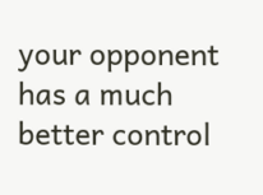your opponent has a much better control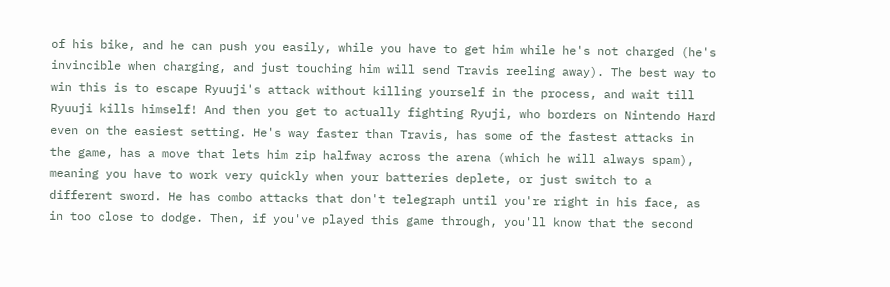of his bike, and he can push you easily, while you have to get him while he's not charged (he's invincible when charging, and just touching him will send Travis reeling away). The best way to win this is to escape Ryuuji's attack without killing yourself in the process, and wait till Ryuuji kills himself! And then you get to actually fighting Ryuji, who borders on Nintendo Hard even on the easiest setting. He's way faster than Travis, has some of the fastest attacks in the game, has a move that lets him zip halfway across the arena (which he will always spam), meaning you have to work very quickly when your batteries deplete, or just switch to a different sword. He has combo attacks that don't telegraph until you're right in his face, as in too close to dodge. Then, if you've played this game through, you'll know that the second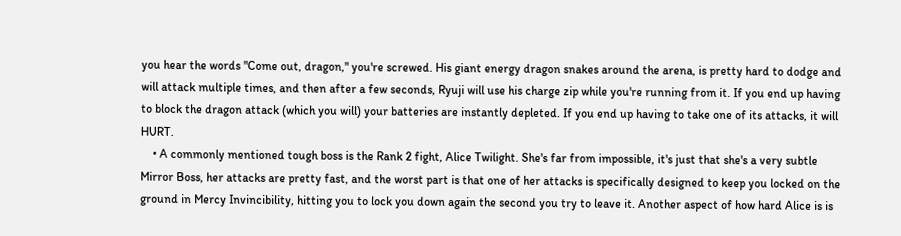you hear the words "Come out, dragon," you're screwed. His giant energy dragon snakes around the arena, is pretty hard to dodge and will attack multiple times, and then after a few seconds, Ryuji will use his charge zip while you're running from it. If you end up having to block the dragon attack (which you will) your batteries are instantly depleted. If you end up having to take one of its attacks, it will HURT.
    • A commonly mentioned tough boss is the Rank 2 fight, Alice Twilight. She's far from impossible, it's just that she's a very subtle Mirror Boss, her attacks are pretty fast, and the worst part is that one of her attacks is specifically designed to keep you locked on the ground in Mercy Invincibility, hitting you to lock you down again the second you try to leave it. Another aspect of how hard Alice is is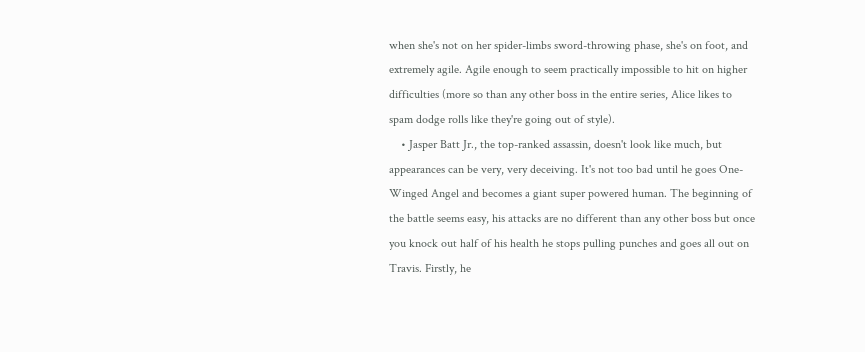when she's not on her spider-limbs sword-throwing phase, she's on foot, and extremely agile. Agile enough to seem practically impossible to hit on higher difficulties (more so than any other boss in the entire series, Alice likes to spam dodge rolls like they're going out of style).
    • Jasper Batt Jr., the top-ranked assassin, doesn't look like much, but appearances can be very, very deceiving. It's not too bad until he goes One-Winged Angel and becomes a giant super powered human. The beginning of the battle seems easy, his attacks are no different than any other boss but once you knock out half of his health he stops pulling punches and goes all out on Travis. Firstly, he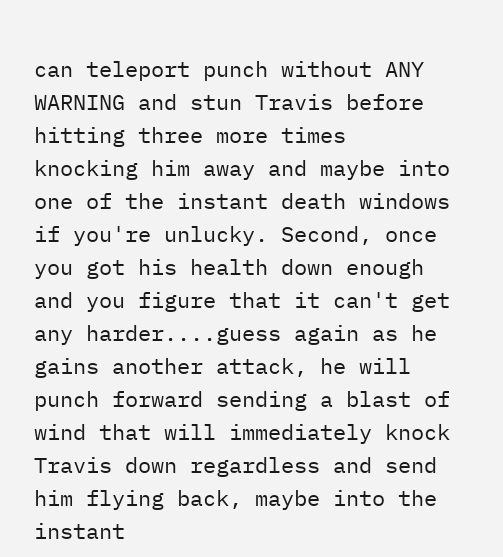can teleport punch without ANY WARNING and stun Travis before hitting three more times knocking him away and maybe into one of the instant death windows if you're unlucky. Second, once you got his health down enough and you figure that it can't get any harder....guess again as he gains another attack, he will punch forward sending a blast of wind that will immediately knock Travis down regardless and send him flying back, maybe into the instant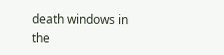death windows in the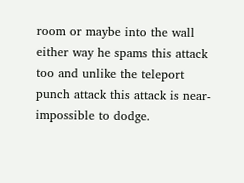room or maybe into the wall either way he spams this attack too and unlike the teleport punch attack this attack is near-impossible to dodge.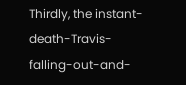Thirdly, the instant-death-Travis-falling-out-and-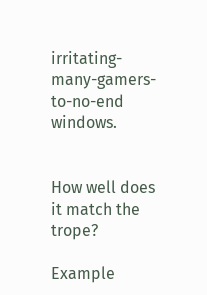irritating-many-gamers-to-no-end windows.


How well does it match the trope?

Example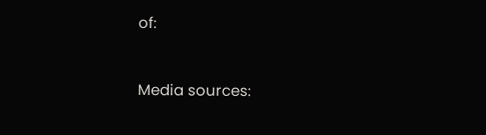of:


Media sources: